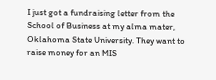I just got a fundraising letter from the School of Business at my alma mater, Oklahoma State University. They want to raise money for an MIS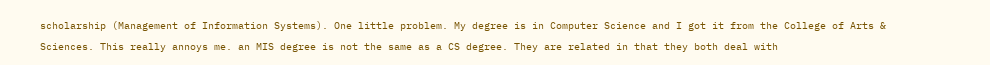scholarship (Management of Information Systems). One little problem. My degree is in Computer Science and I got it from the College of Arts & Sciences. This really annoys me. an MIS degree is not the same as a CS degree. They are related in that they both deal with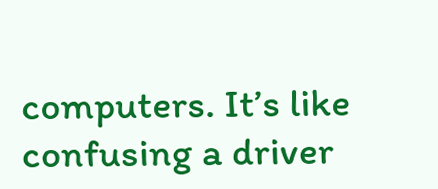computers. It’s like confusing a driver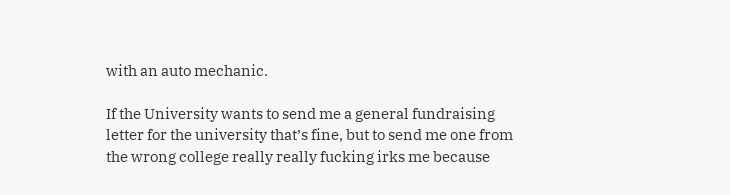with an auto mechanic.

If the University wants to send me a general fundraising letter for the university that’s fine, but to send me one from the wrong college really really fucking irks me because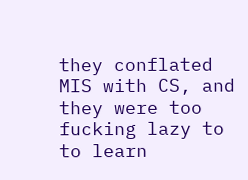they conflated MIS with CS, and they were too fucking lazy to to learn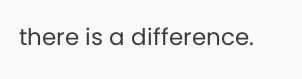there is a difference.